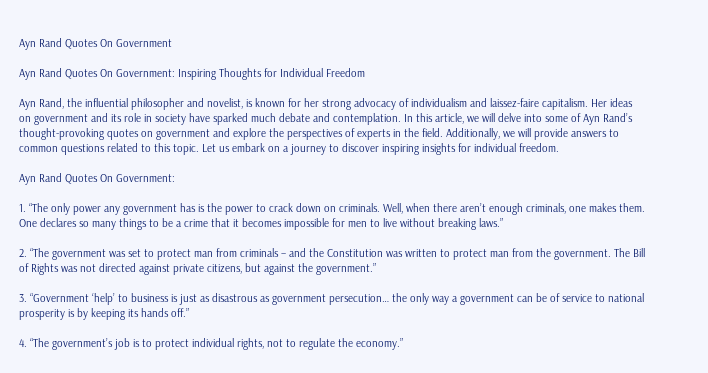Ayn Rand Quotes On Government

Ayn Rand Quotes On Government: Inspiring Thoughts for Individual Freedom

Ayn Rand, the influential philosopher and novelist, is known for her strong advocacy of individualism and laissez-faire capitalism. Her ideas on government and its role in society have sparked much debate and contemplation. In this article, we will delve into some of Ayn Rand’s thought-provoking quotes on government and explore the perspectives of experts in the field. Additionally, we will provide answers to common questions related to this topic. Let us embark on a journey to discover inspiring insights for individual freedom.

Ayn Rand Quotes On Government:

1. “The only power any government has is the power to crack down on criminals. Well, when there aren’t enough criminals, one makes them. One declares so many things to be a crime that it becomes impossible for men to live without breaking laws.”

2. “The government was set to protect man from criminals – and the Constitution was written to protect man from the government. The Bill of Rights was not directed against private citizens, but against the government.”

3. “Government ‘help’ to business is just as disastrous as government persecution… the only way a government can be of service to national prosperity is by keeping its hands off.”

4. “The government’s job is to protect individual rights, not to regulate the economy.”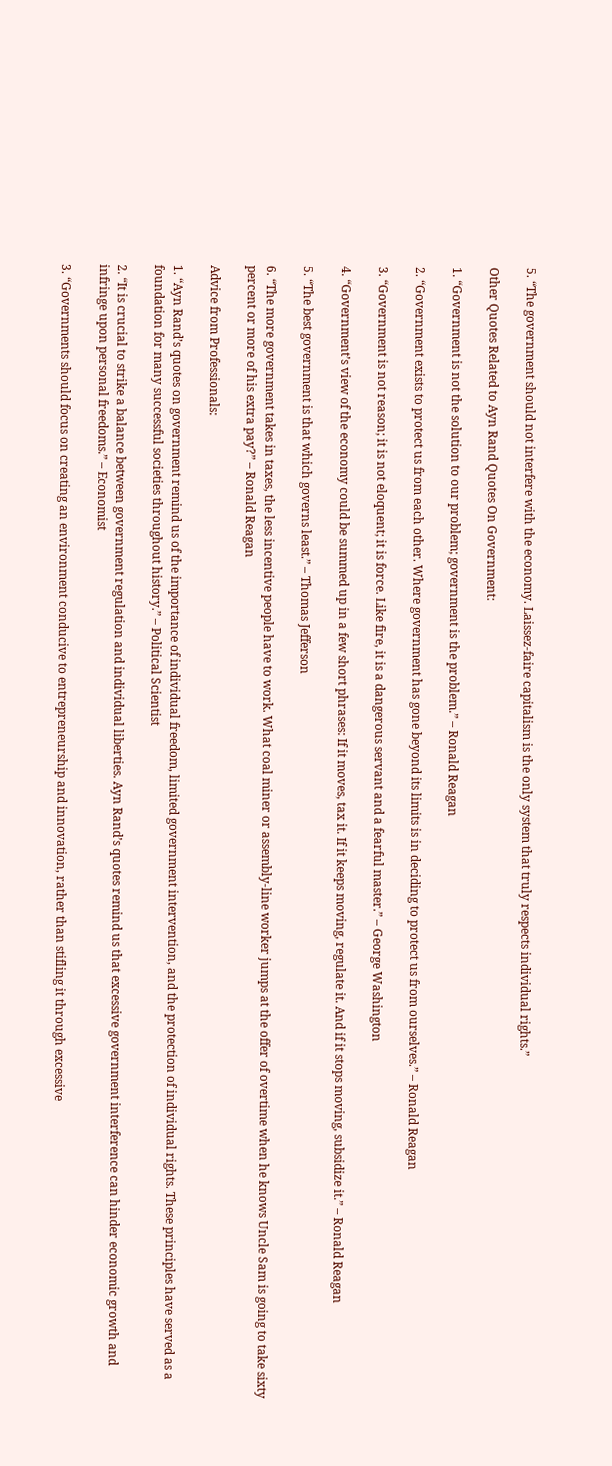5. “The government should not interfere with the economy. Laissez-faire capitalism is the only system that truly respects individual rights.”

Other Quotes Related to Ayn Rand Quotes On Government:

1. “Government is not the solution to our problem; government is the problem.” – Ronald Reagan

2. “Government exists to protect us from each other. Where government has gone beyond its limits is in deciding to protect us from ourselves.” – Ronald Reagan

3. “Government is not reason; it is not eloquent; it is force. Like fire, it is a dangerous servant and a fearful master.” – George Washington

4. “Government’s view of the economy could be summed up in a few short phrases: If it moves, tax it. If it keeps moving, regulate it. And if it stops moving, subsidize it.” – Ronald Reagan

5. “The best government is that which governs least.” – Thomas Jefferson

6. “The more government takes in taxes, the less incentive people have to work. What coal miner or assembly-line worker jumps at the offer of overtime when he knows Uncle Sam is going to take sixty percent or more of his extra pay?” – Ronald Reagan

Advice from Professionals:

1. “Ayn Rand’s quotes on government remind us of the importance of individual freedom, limited government intervention, and the protection of individual rights. These principles have served as a foundation for many successful societies throughout history.” – Political Scientist

2. “It is crucial to strike a balance between government regulation and individual liberties. Ayn Rand’s quotes remind us that excessive government interference can hinder economic growth and infringe upon personal freedoms.” – Economist

3. “Governments should focus on creating an environment conducive to entrepreneurship and innovation, rather than stifling it through excessive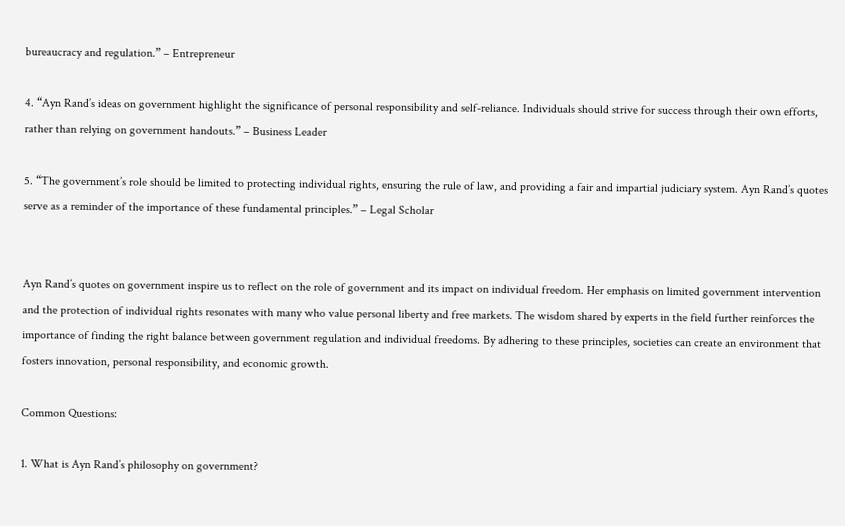bureaucracy and regulation.” – Entrepreneur

4. “Ayn Rand’s ideas on government highlight the significance of personal responsibility and self-reliance. Individuals should strive for success through their own efforts, rather than relying on government handouts.” – Business Leader

5. “The government’s role should be limited to protecting individual rights, ensuring the rule of law, and providing a fair and impartial judiciary system. Ayn Rand’s quotes serve as a reminder of the importance of these fundamental principles.” – Legal Scholar


Ayn Rand’s quotes on government inspire us to reflect on the role of government and its impact on individual freedom. Her emphasis on limited government intervention and the protection of individual rights resonates with many who value personal liberty and free markets. The wisdom shared by experts in the field further reinforces the importance of finding the right balance between government regulation and individual freedoms. By adhering to these principles, societies can create an environment that fosters innovation, personal responsibility, and economic growth.

Common Questions:

1. What is Ayn Rand’s philosophy on government?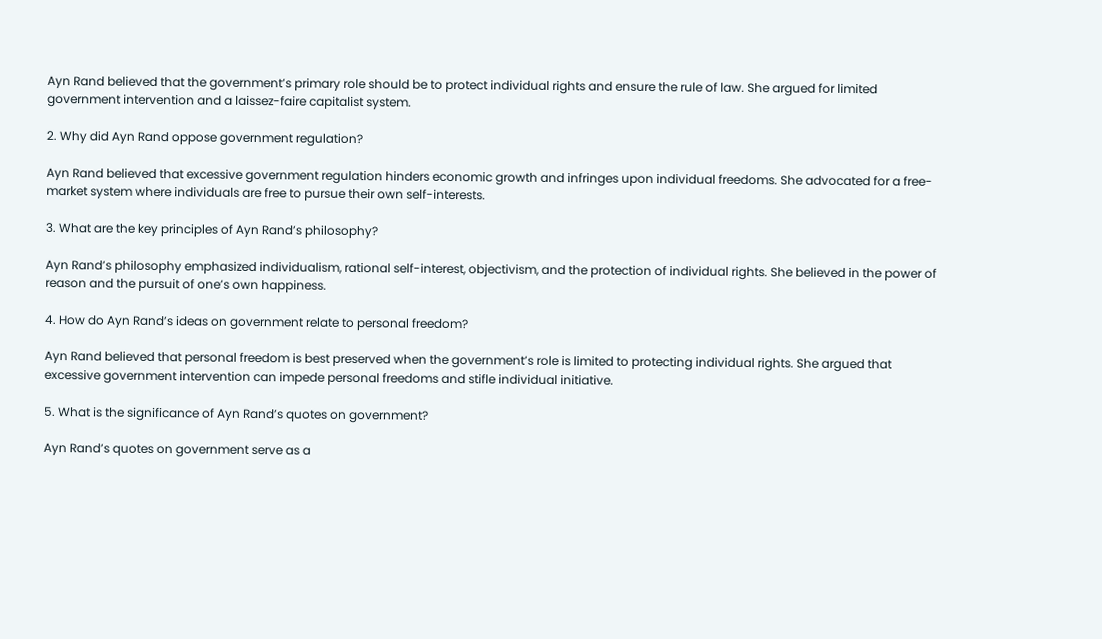Ayn Rand believed that the government’s primary role should be to protect individual rights and ensure the rule of law. She argued for limited government intervention and a laissez-faire capitalist system.

2. Why did Ayn Rand oppose government regulation?

Ayn Rand believed that excessive government regulation hinders economic growth and infringes upon individual freedoms. She advocated for a free-market system where individuals are free to pursue their own self-interests.

3. What are the key principles of Ayn Rand’s philosophy?

Ayn Rand’s philosophy emphasized individualism, rational self-interest, objectivism, and the protection of individual rights. She believed in the power of reason and the pursuit of one’s own happiness.

4. How do Ayn Rand’s ideas on government relate to personal freedom?

Ayn Rand believed that personal freedom is best preserved when the government’s role is limited to protecting individual rights. She argued that excessive government intervention can impede personal freedoms and stifle individual initiative.

5. What is the significance of Ayn Rand’s quotes on government?

Ayn Rand’s quotes on government serve as a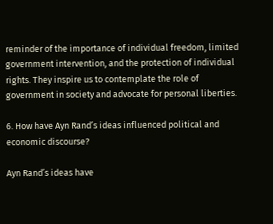reminder of the importance of individual freedom, limited government intervention, and the protection of individual rights. They inspire us to contemplate the role of government in society and advocate for personal liberties.

6. How have Ayn Rand’s ideas influenced political and economic discourse?

Ayn Rand’s ideas have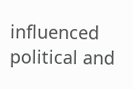influenced political and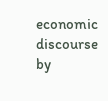economic discourse by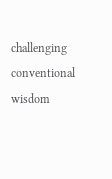challenging conventional wisdom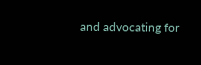and advocating for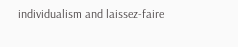individualism and laissez-faire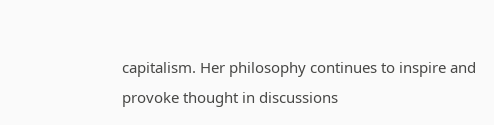capitalism. Her philosophy continues to inspire and provoke thought in discussions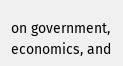on government, economics, and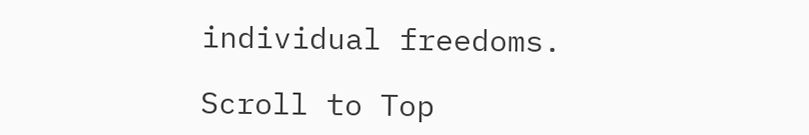individual freedoms.

Scroll to Top